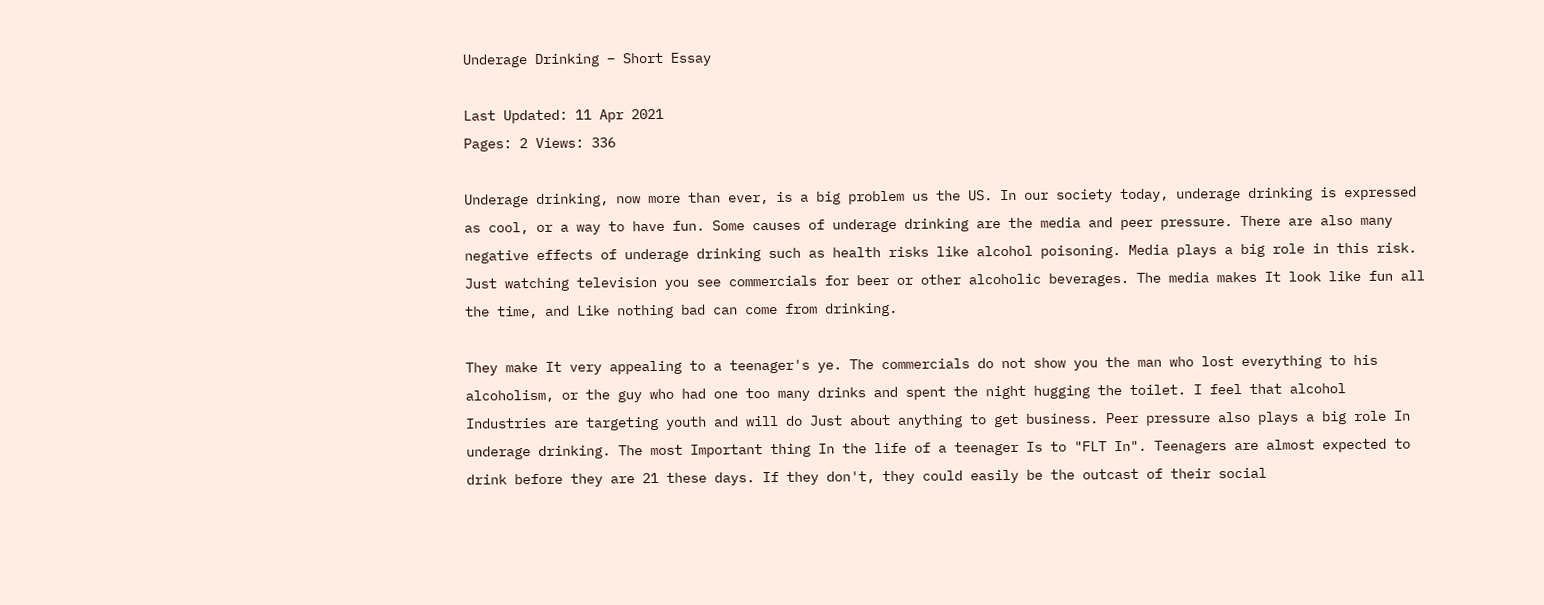Underage Drinking – Short Essay

Last Updated: 11 Apr 2021
Pages: 2 Views: 336

Underage drinking, now more than ever, is a big problem us the US. In our society today, underage drinking is expressed as cool, or a way to have fun. Some causes of underage drinking are the media and peer pressure. There are also many negative effects of underage drinking such as health risks like alcohol poisoning. Media plays a big role in this risk. Just watching television you see commercials for beer or other alcoholic beverages. The media makes It look like fun all the time, and Like nothing bad can come from drinking.

They make It very appealing to a teenager's ye. The commercials do not show you the man who lost everything to his alcoholism, or the guy who had one too many drinks and spent the night hugging the toilet. I feel that alcohol Industries are targeting youth and will do Just about anything to get business. Peer pressure also plays a big role In underage drinking. The most Important thing In the life of a teenager Is to "FLT In". Teenagers are almost expected to drink before they are 21 these days. If they don't, they could easily be the outcast of their social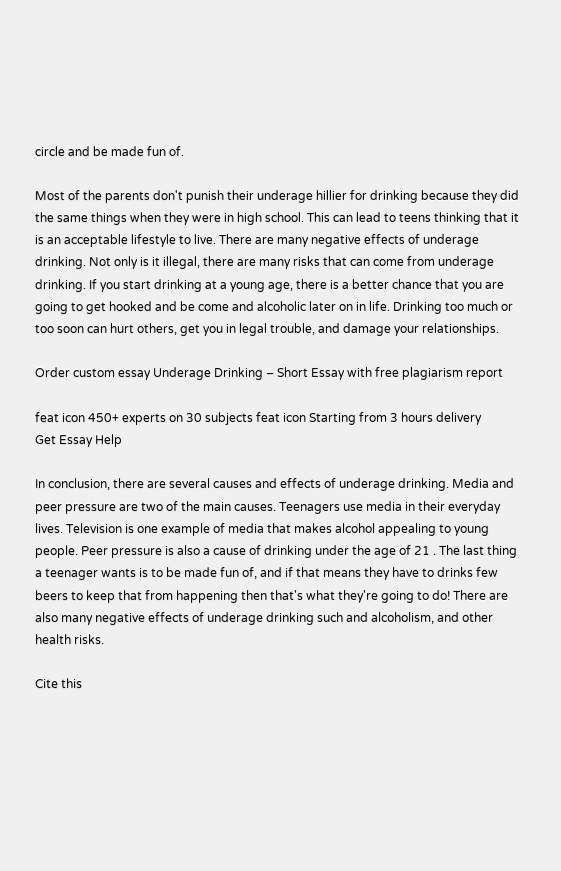circle and be made fun of.

Most of the parents don't punish their underage hillier for drinking because they did the same things when they were in high school. This can lead to teens thinking that it is an acceptable lifestyle to live. There are many negative effects of underage drinking. Not only is it illegal, there are many risks that can come from underage drinking. If you start drinking at a young age, there is a better chance that you are going to get hooked and be come and alcoholic later on in life. Drinking too much or too soon can hurt others, get you in legal trouble, and damage your relationships.

Order custom essay Underage Drinking – Short Essay with free plagiarism report

feat icon 450+ experts on 30 subjects feat icon Starting from 3 hours delivery
Get Essay Help

In conclusion, there are several causes and effects of underage drinking. Media and peer pressure are two of the main causes. Teenagers use media in their everyday lives. Television is one example of media that makes alcohol appealing to young people. Peer pressure is also a cause of drinking under the age of 21 . The last thing a teenager wants is to be made fun of, and if that means they have to drinks few beers to keep that from happening then that's what they're going to do! There are also many negative effects of underage drinking such and alcoholism, and other health risks.

Cite this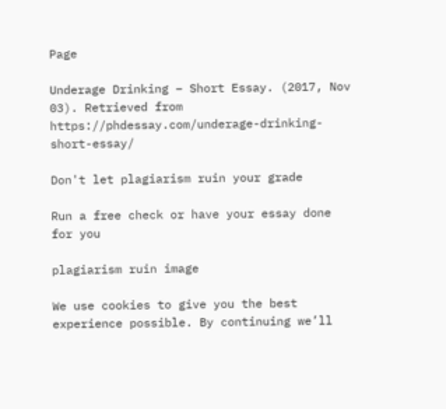Page

Underage Drinking – Short Essay. (2017, Nov 03). Retrieved from https://phdessay.com/underage-drinking-short-essay/

Don't let plagiarism ruin your grade

Run a free check or have your essay done for you

plagiarism ruin image

We use cookies to give you the best experience possible. By continuing we’ll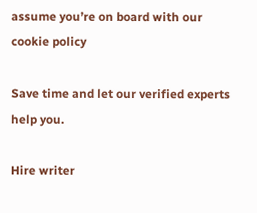assume you’re on board with our cookie policy

Save time and let our verified experts help you.

Hire writer